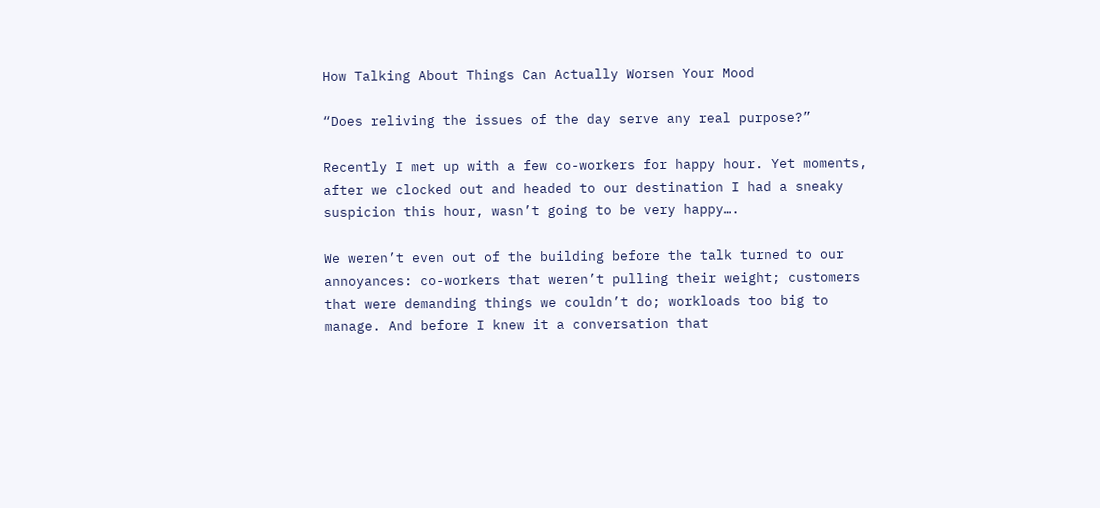How Talking About Things Can Actually Worsen Your Mood

“Does reliving the issues of the day serve any real purpose?”

Recently I met up with a few co-workers for happy hour. Yet moments, after we clocked out and headed to our destination I had a sneaky suspicion this hour, wasn’t going to be very happy….

We weren’t even out of the building before the talk turned to our annoyances: co-workers that weren’t pulling their weight; customers that were demanding things we couldn’t do; workloads too big to manage. And before I knew it a conversation that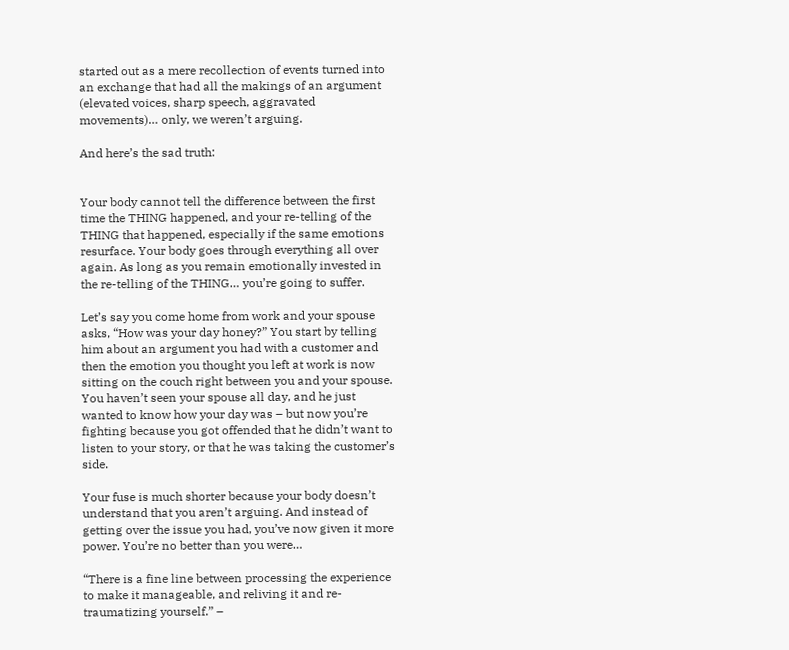started out as a mere recollection of events turned into an exchange that had all the makings of an argument (elevated voices, sharp speech, aggravated movements)… only, we weren’t arguing.

And here’s the sad truth:


Your body cannot tell the difference between the first time the THING happened, and your re-telling of the THING that happened, especially if the same emotions resurface. Your body goes through everything all over again. As long as you remain emotionally invested in the re-telling of the THING… you’re going to suffer.

Let’s say you come home from work and your spouse asks, “How was your day honey?” You start by telling him about an argument you had with a customer and then the emotion you thought you left at work is now sitting on the couch right between you and your spouse. You haven’t seen your spouse all day, and he just wanted to know how your day was – but now you’re fighting because you got offended that he didn’t want to listen to your story, or that he was taking the customer’s side.

Your fuse is much shorter because your body doesn’t understand that you aren’t arguing. And instead of getting over the issue you had, you’ve now given it more power. You’re no better than you were…

“There is a fine line between processing the experience to make it manageable, and reliving it and re-traumatizing yourself.” –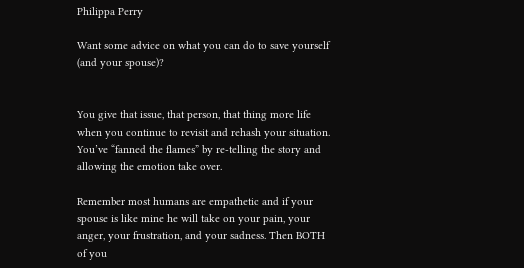Philippa Perry

Want some advice on what you can do to save yourself (and your spouse)?


You give that issue, that person, that thing more life when you continue to revisit and rehash your situation. You’ve “fanned the flames” by re-telling the story and allowing the emotion take over.

Remember most humans are empathetic and if your spouse is like mine he will take on your pain, your anger, your frustration, and your sadness. Then BOTH of you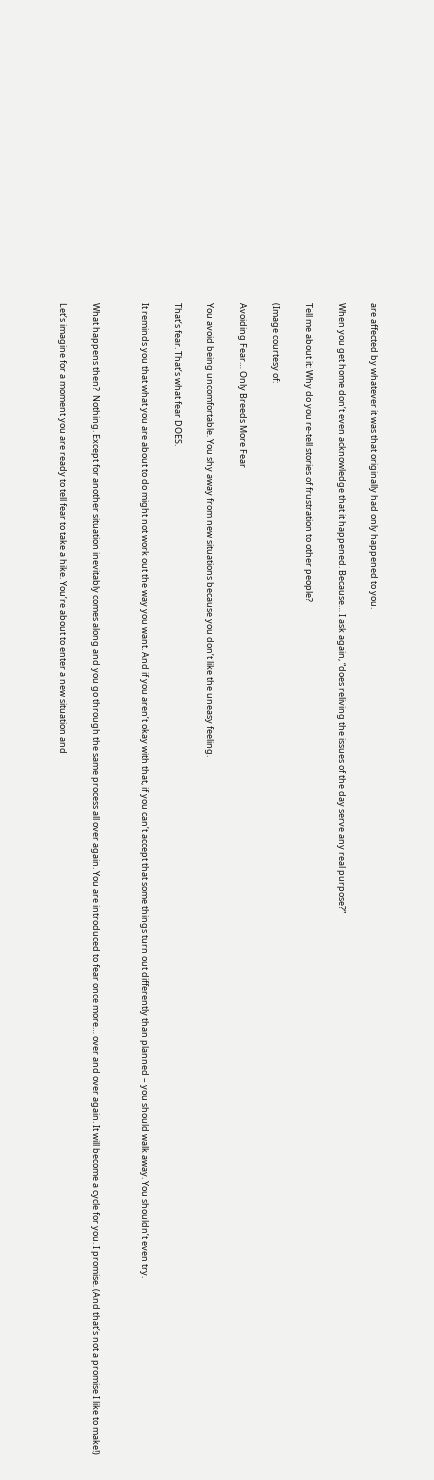are affected by whatever it was that originally had only happened to you.

When you get home don’t even acknowledge that it happened. Because… I ask again, “does reliving the issues of the day serve any real purpose?”

Tell me about it: Why do you re-tell stories of frustration to other people?

(Image courtesy of:

Avoiding Fear… Only Breeds More Fear

You avoid being uncomfortable. You shy away from new situations because you don’t like the uneasy feeling.

That’s fear. That’s what fear DOES.

It reminds you that what you are about to do might not work out the way you want. And if you aren’t okay with that, if you can’t accept that some things turn out differently than planned – you should walk away. You shouldn’t even try.


What happens then?  Nothing. Except for another situation inevitably comes along and you go through the same process all over again. You are introduced to fear once more… over and over again. It will become a cycle for you. I promise. (And that’s not a promise I like to make!)

Let’s imagine for a moment you are ready to tell fear to take a hike. You’re about to enter a new situation and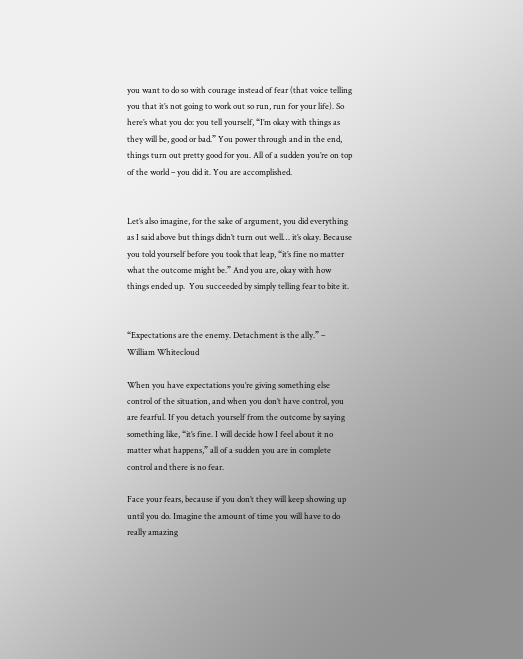you want to do so with courage instead of fear (that voice telling you that it’s not going to work out so run, run for your life). So here’s what you do: you tell yourself, “I’m okay with things as they will be, good or bad.” You power through and in the end, things turn out pretty good for you. All of a sudden you’re on top of the world – you did it. You are accomplished.


Let’s also imagine, for the sake of argument, you did everything as I said above but things didn’t turn out well… it’s okay. Because you told yourself before you took that leap, “it’s fine no matter what the outcome might be.” And you are, okay with how things ended up.  You succeeded by simply telling fear to bite it.


“Expectations are the enemy. Detachment is the ally.” – William Whitecloud

When you have expectations you’re giving something else control of the situation, and when you don’t have control, you are fearful. If you detach yourself from the outcome by saying something like, “it’s fine. I will decide how I feel about it no matter what happens,” all of a sudden you are in complete control and there is no fear.

Face your fears, because if you don’t they will keep showing up until you do. Imagine the amount of time you will have to do really amazing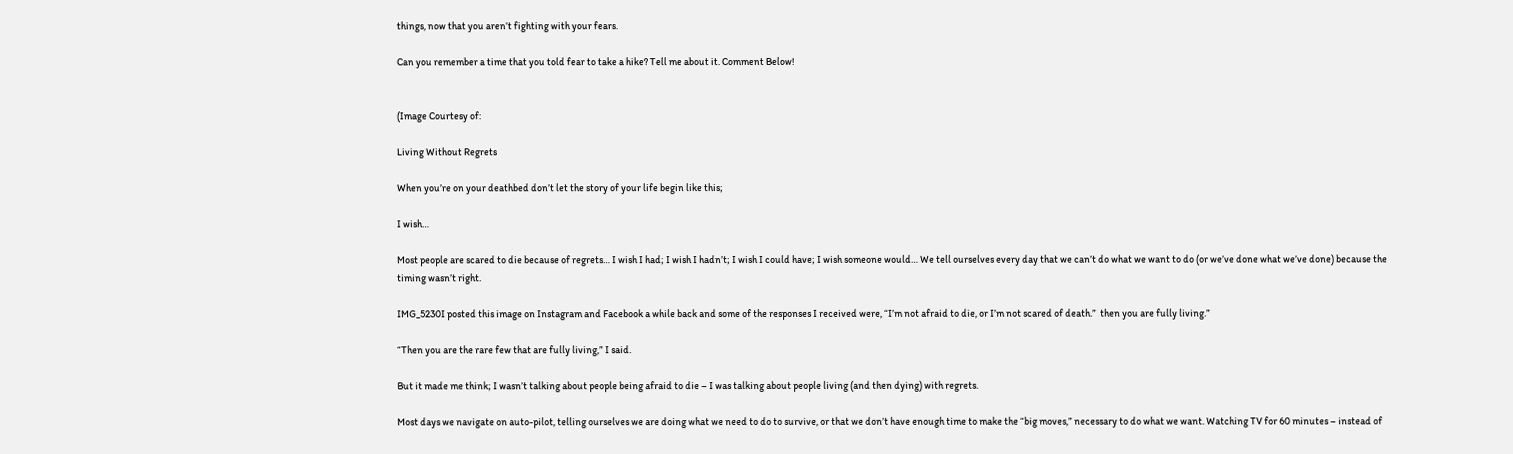things, now that you aren’t fighting with your fears.

Can you remember a time that you told fear to take a hike? Tell me about it. Comment Below!


(Image Courtesy of:

Living Without Regrets

When you’re on your deathbed don’t let the story of your life begin like this;

I wish…

Most people are scared to die because of regrets… I wish I had; I wish I hadn’t; I wish I could have; I wish someone would… We tell ourselves every day that we can’t do what we want to do (or we’ve done what we’ve done) because the timing wasn’t right.

IMG_5230I posted this image on Instagram and Facebook a while back and some of the responses I received were, “I’m not afraid to die, or I’m not scared of death.”  then you are fully living.”

“Then you are the rare few that are fully living,” I said.

But it made me think; I wasn’t talking about people being afraid to die – I was talking about people living (and then dying) with regrets.

Most days we navigate on auto-pilot, telling ourselves we are doing what we need to do to survive, or that we don’t have enough time to make the “big moves,” necessary to do what we want. Watching TV for 60 minutes – instead of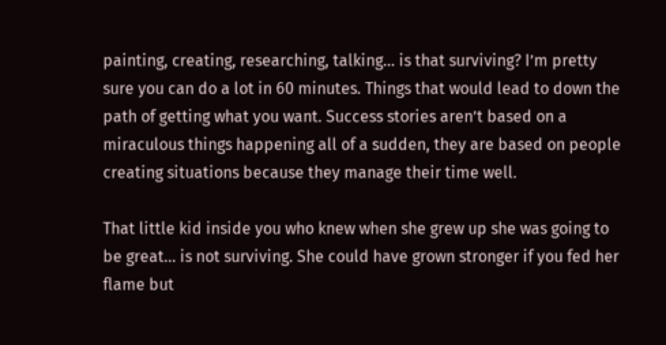painting, creating, researching, talking… is that surviving? I’m pretty sure you can do a lot in 60 minutes. Things that would lead to down the path of getting what you want. Success stories aren’t based on a miraculous things happening all of a sudden, they are based on people creating situations because they manage their time well.

That little kid inside you who knew when she grew up she was going to be great… is not surviving. She could have grown stronger if you fed her flame but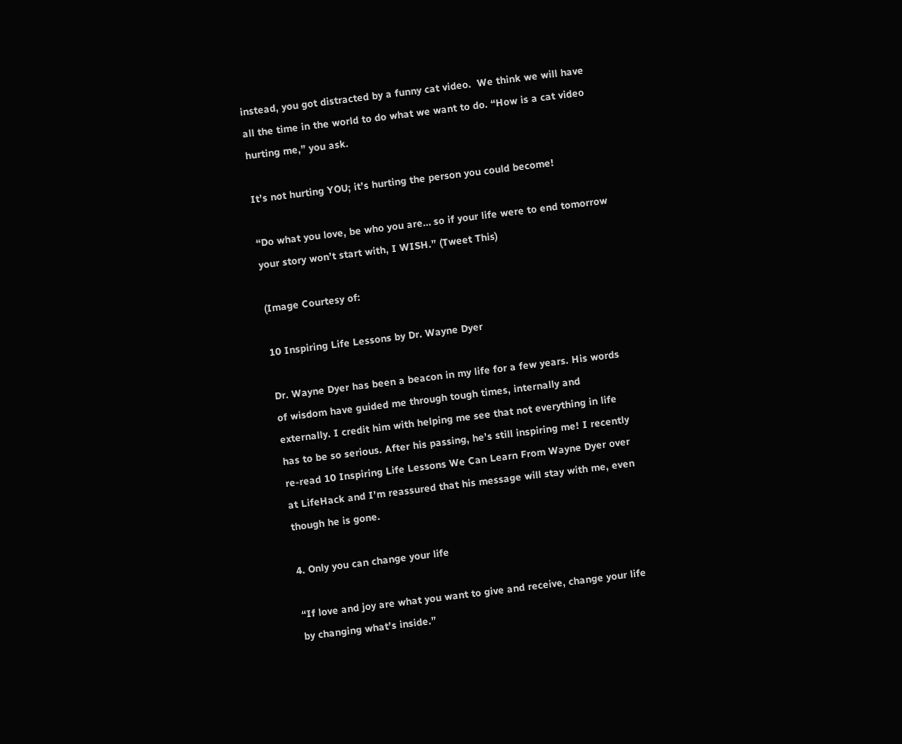instead, you got distracted by a funny cat video.  We think we will have all the time in the world to do what we want to do. “How is a cat video hurting me,” you ask.

It’s not hurting YOU; it’s hurting the person you could become!

“Do what you love, be who you are… so if your life were to end tomorrow your story won’t start with, I WISH.” (Tweet This)

(Image Courtesy of:

10 Inspiring Life Lessons by Dr. Wayne Dyer

Dr. Wayne Dyer has been a beacon in my life for a few years. His words of wisdom have guided me through tough times, internally and externally. I credit him with helping me see that not everything in life has to be so serious. After his passing, he’s still inspiring me! I recently re-read 10 Inspiring Life Lessons We Can Learn From Wayne Dyer over at LifeHack and I’m reassured that his message will stay with me, even though he is gone.

4. Only you can change your life

“If love and joy are what you want to give and receive, change your life by changing what’s inside.”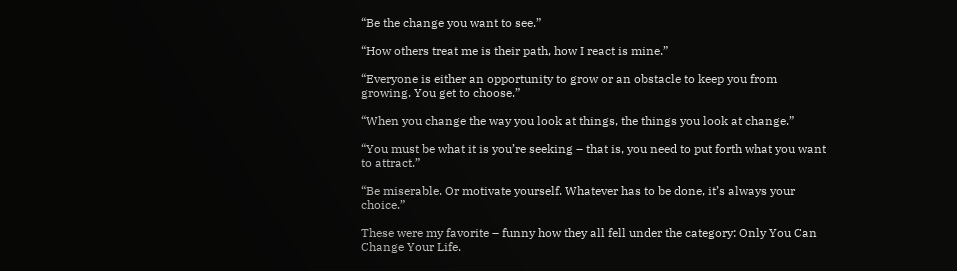“Be the change you want to see.”

“How others treat me is their path, how I react is mine.”

“Everyone is either an opportunity to grow or an obstacle to keep you from growing. You get to choose.”

“When you change the way you look at things, the things you look at change.”

“You must be what it is you’re seeking – that is, you need to put forth what you want to attract.”

“Be miserable. Or motivate yourself. Whatever has to be done, it’s always your choice.”

These were my favorite – funny how they all fell under the category: Only You Can Change Your Life.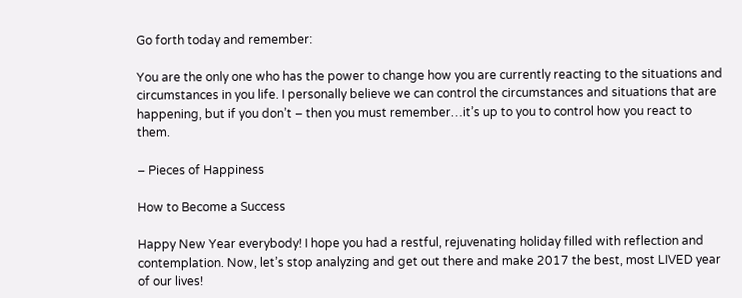Go forth today and remember:

You are the only one who has the power to change how you are currently reacting to the situations and circumstances in you life. I personally believe we can control the circumstances and situations that are happening, but if you don’t – then you must remember…it’s up to you to control how you react to them.

– Pieces of Happiness

How to Become a Success

Happy New Year everybody! I hope you had a restful, rejuvenating holiday filled with reflection and contemplation. Now, let’s stop analyzing and get out there and make 2017 the best, most LIVED year of our lives!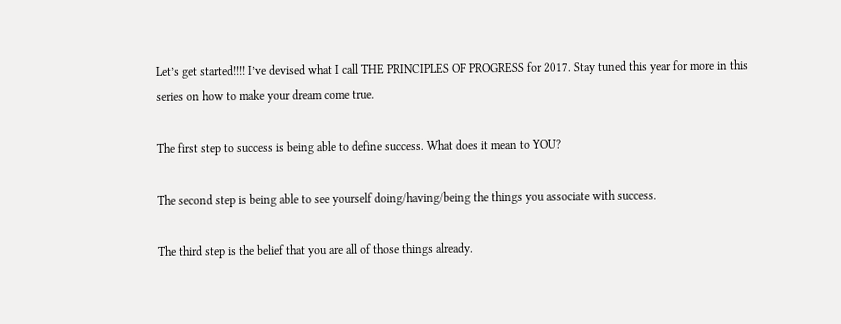Let’s get started!!!! I’ve devised what I call THE PRINCIPLES OF PROGRESS for 2017. Stay tuned this year for more in this series on how to make your dream come true.

The first step to success is being able to define success. What does it mean to YOU?

The second step is being able to see yourself doing/having/being the things you associate with success.

The third step is the belief that you are all of those things already.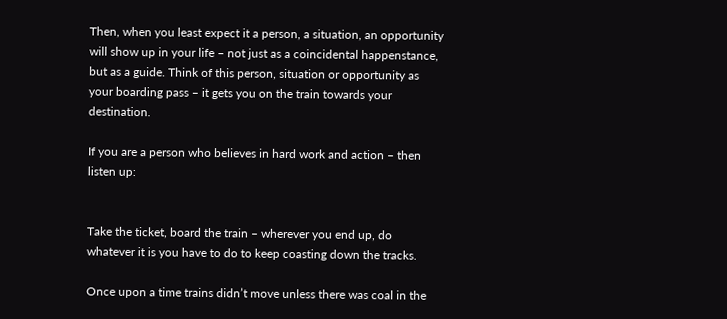Then, when you least expect it a person, a situation, an opportunity will show up in your life – not just as a coincidental happenstance, but as a guide. Think of this person, situation or opportunity as your boarding pass – it gets you on the train towards your destination.

If you are a person who believes in hard work and action – then listen up:


Take the ticket, board the train – wherever you end up, do whatever it is you have to do to keep coasting down the tracks.

Once upon a time trains didn’t move unless there was coal in the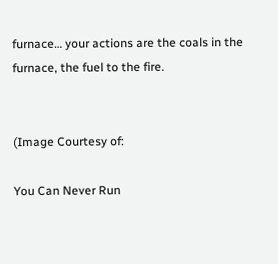furnace… your actions are the coals in the furnace, the fuel to the fire.


(Image Courtesy of:

You Can Never Run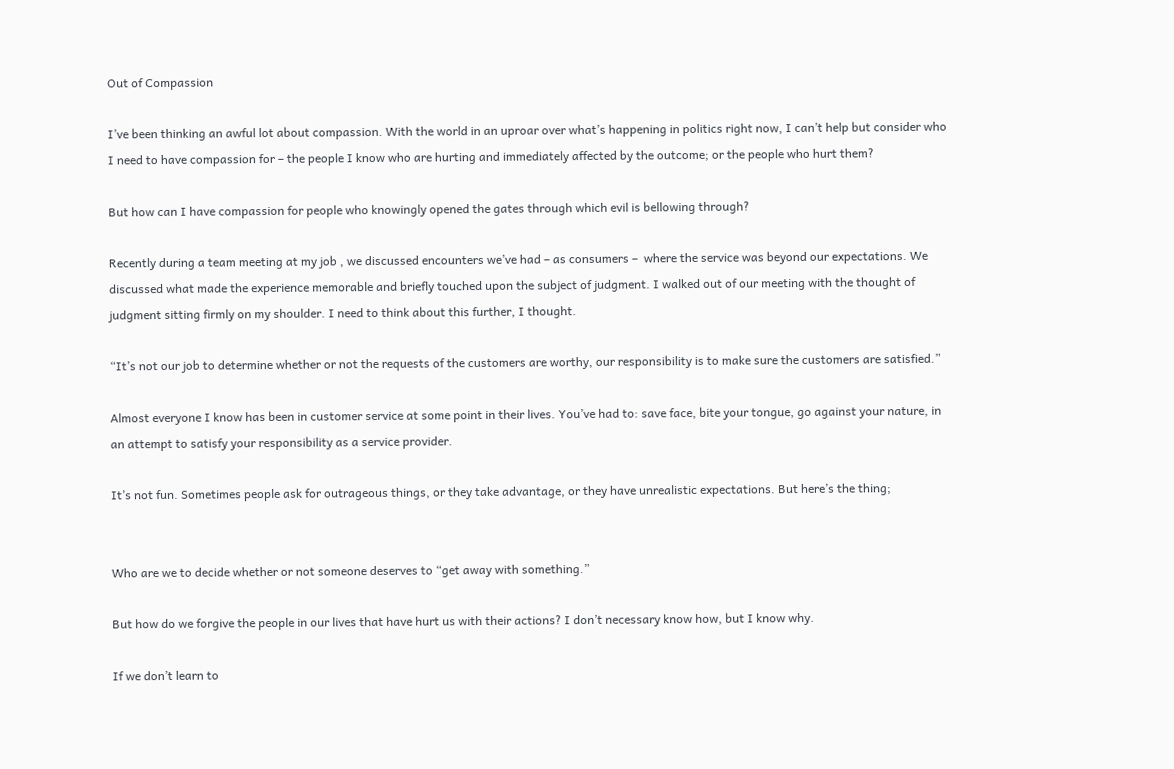Out of Compassion

I’ve been thinking an awful lot about compassion. With the world in an uproar over what’s happening in politics right now, I can’t help but consider who I need to have compassion for – the people I know who are hurting and immediately affected by the outcome; or the people who hurt them?

But how can I have compassion for people who knowingly opened the gates through which evil is bellowing through?

Recently during a team meeting at my job , we discussed encounters we’ve had – as consumers –  where the service was beyond our expectations. We discussed what made the experience memorable and briefly touched upon the subject of judgment. I walked out of our meeting with the thought of judgment sitting firmly on my shoulder. I need to think about this further, I thought.

“It’s not our job to determine whether or not the requests of the customers are worthy, our responsibility is to make sure the customers are satisfied.”

Almost everyone I know has been in customer service at some point in their lives. You’ve had to: save face, bite your tongue, go against your nature, in an attempt to satisfy your responsibility as a service provider.

It’s not fun. Sometimes people ask for outrageous things, or they take advantage, or they have unrealistic expectations. But here’s the thing;


Who are we to decide whether or not someone deserves to “get away with something.”

But how do we forgive the people in our lives that have hurt us with their actions? I don’t necessary know how, but I know why.

If we don’t learn to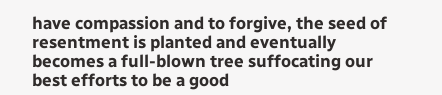have compassion and to forgive, the seed of resentment is planted and eventually becomes a full-blown tree suffocating our best efforts to be a good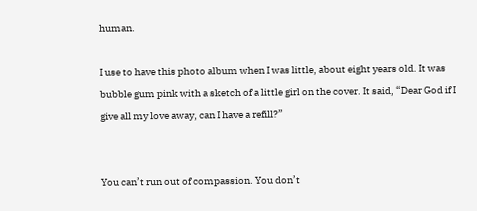human.

I use to have this photo album when I was little, about eight years old. It was bubble gum pink with a sketch of a little girl on the cover. It said, “Dear God if I give all my love away, can I have a refill?”


You can’t run out of compassion. You don’t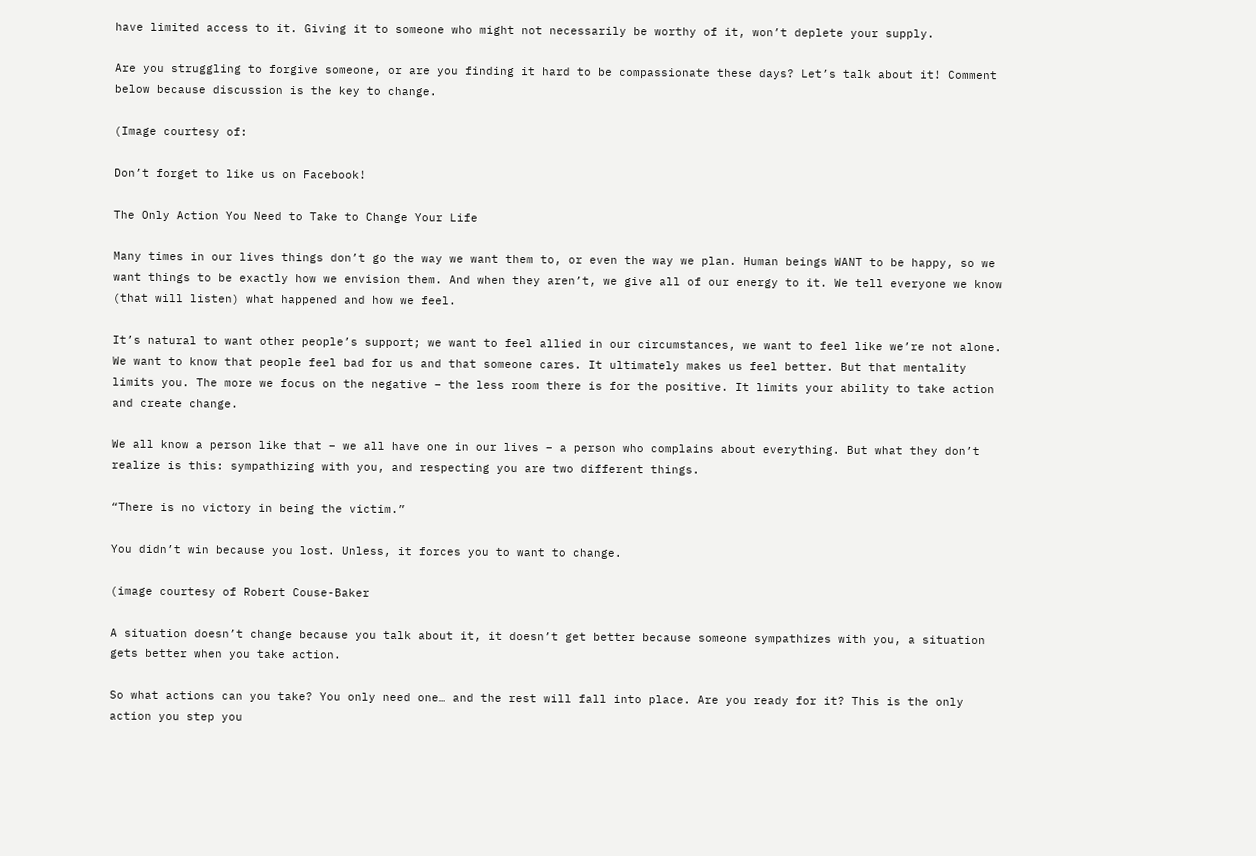have limited access to it. Giving it to someone who might not necessarily be worthy of it, won’t deplete your supply.

Are you struggling to forgive someone, or are you finding it hard to be compassionate these days? Let’s talk about it! Comment below because discussion is the key to change.

(Image courtesy of:

Don’t forget to like us on Facebook!

The Only Action You Need to Take to Change Your Life

Many times in our lives things don’t go the way we want them to, or even the way we plan. Human beings WANT to be happy, so we want things to be exactly how we envision them. And when they aren’t, we give all of our energy to it. We tell everyone we know (that will listen) what happened and how we feel.

It’s natural to want other people’s support; we want to feel allied in our circumstances, we want to feel like we’re not alone. We want to know that people feel bad for us and that someone cares. It ultimately makes us feel better. But that mentality limits you. The more we focus on the negative – the less room there is for the positive. It limits your ability to take action and create change.

We all know a person like that – we all have one in our lives – a person who complains about everything. But what they don’t realize is this: sympathizing with you, and respecting you are two different things.

“There is no victory in being the victim.”

You didn’t win because you lost. Unless, it forces you to want to change.

(image courtesy of Robert Couse-Baker

A situation doesn’t change because you talk about it, it doesn’t get better because someone sympathizes with you, a situation gets better when you take action.

So what actions can you take? You only need one… and the rest will fall into place. Are you ready for it? This is the only action you step you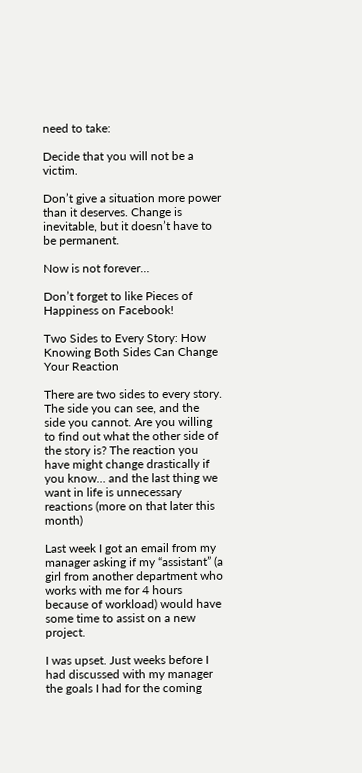need to take:

Decide that you will not be a victim.

Don’t give a situation more power than it deserves. Change is inevitable, but it doesn’t have to be permanent.

Now is not forever…

Don’t forget to like Pieces of Happiness on Facebook!

Two Sides to Every Story: How Knowing Both Sides Can Change Your Reaction

There are two sides to every story. The side you can see, and the side you cannot. Are you willing to find out what the other side of the story is? The reaction you have might change drastically if you know… and the last thing we want in life is unnecessary reactions (more on that later this month)

Last week I got an email from my manager asking if my “assistant” (a girl from another department who works with me for 4 hours because of workload) would have some time to assist on a new project.

I was upset. Just weeks before I had discussed with my manager the goals I had for the coming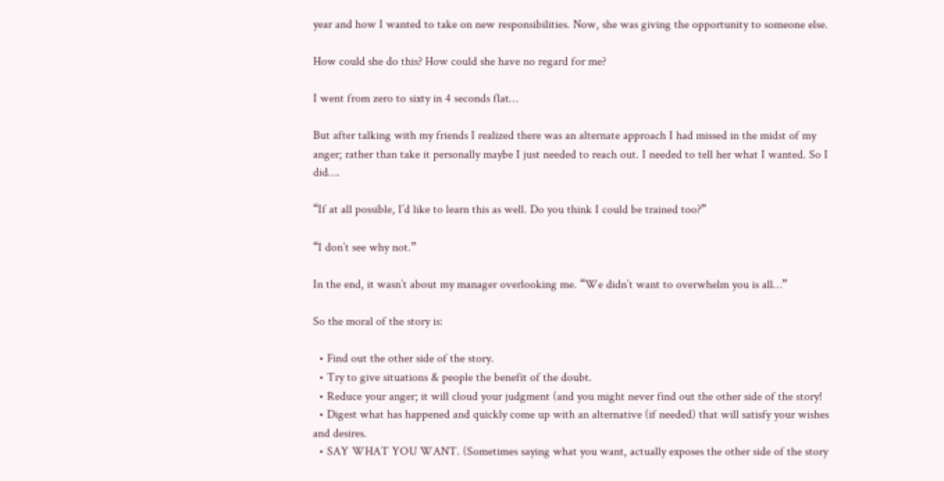year and how I wanted to take on new responsibilities. Now, she was giving the opportunity to someone else.

How could she do this? How could she have no regard for me?

I went from zero to sixty in 4 seconds flat…

But after talking with my friends I realized there was an alternate approach I had missed in the midst of my anger; rather than take it personally maybe I just needed to reach out. I needed to tell her what I wanted. So I did….

“If at all possible, I’d like to learn this as well. Do you think I could be trained too?”

“I don’t see why not.”

In the end, it wasn’t about my manager overlooking me. “We didn’t want to overwhelm you is all…”

So the moral of the story is:

  • Find out the other side of the story.
  • Try to give situations & people the benefit of the doubt.
  • Reduce your anger; it will cloud your judgment (and you might never find out the other side of the story!
  • Digest what has happened and quickly come up with an alternative (if needed) that will satisfy your wishes and desires.
  • SAY WHAT YOU WANT. (Sometimes saying what you want, actually exposes the other side of the story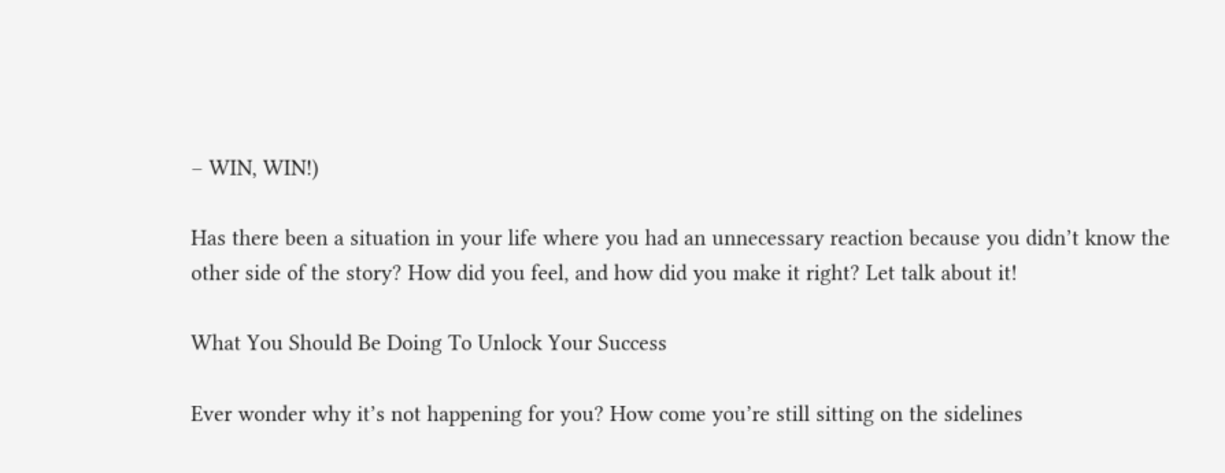– WIN, WIN!)

Has there been a situation in your life where you had an unnecessary reaction because you didn’t know the other side of the story? How did you feel, and how did you make it right? Let talk about it!

What You Should Be Doing To Unlock Your Success

Ever wonder why it’s not happening for you? How come you’re still sitting on the sidelines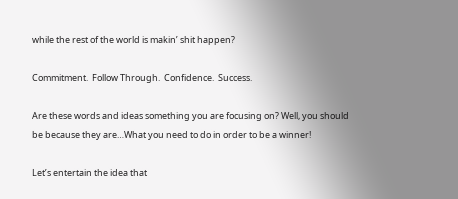while the rest of the world is makin’ shit happen?

Commitment.  Follow Through.  Confidence.  Success.

Are these words and ideas something you are focusing on? Well, you should be because they are…What you need to do in order to be a winner!

Let’s entertain the idea that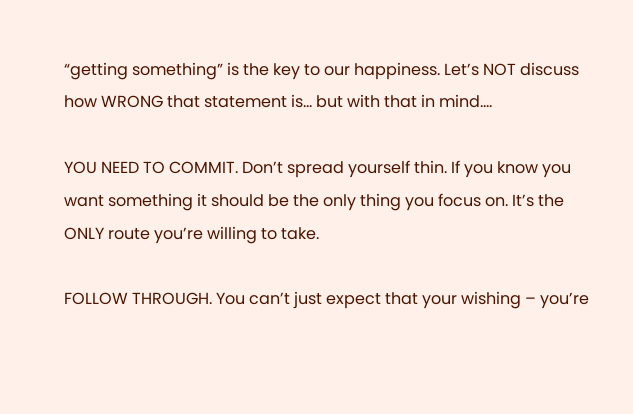“getting something” is the key to our happiness. Let’s NOT discuss how WRONG that statement is… but with that in mind….

YOU NEED TO COMMIT. Don’t spread yourself thin. If you know you want something it should be the only thing you focus on. It’s the ONLY route you’re willing to take.

FOLLOW THROUGH. You can’t just expect that your wishing – you’re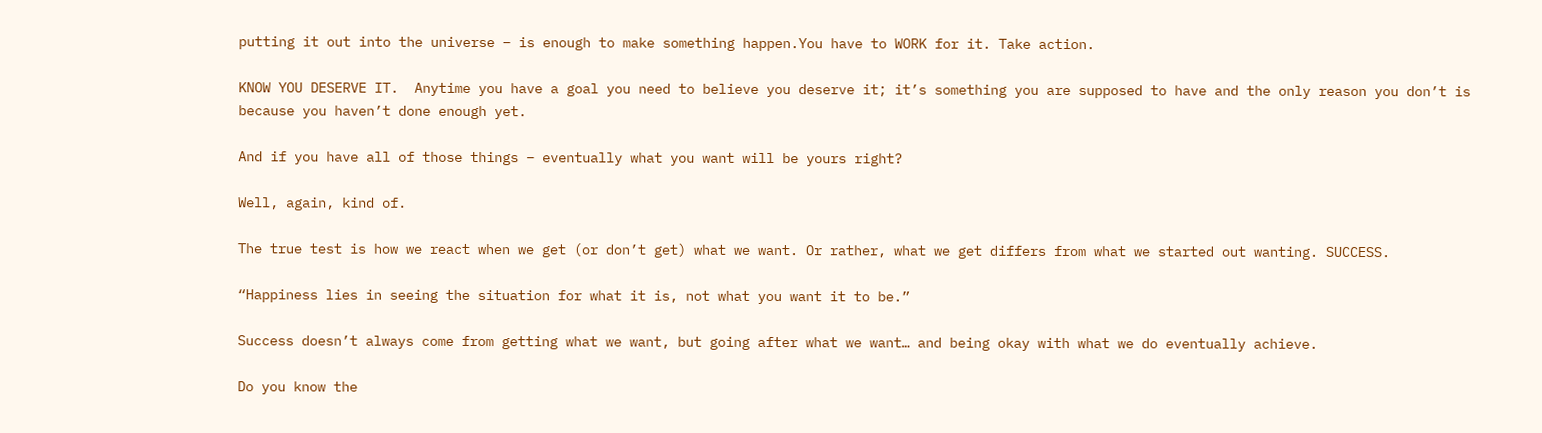putting it out into the universe – is enough to make something happen.You have to WORK for it. Take action.

KNOW YOU DESERVE IT.  Anytime you have a goal you need to believe you deserve it; it’s something you are supposed to have and the only reason you don’t is because you haven’t done enough yet.

And if you have all of those things – eventually what you want will be yours right?

Well, again, kind of.

The true test is how we react when we get (or don’t get) what we want. Or rather, what we get differs from what we started out wanting. SUCCESS.

“Happiness lies in seeing the situation for what it is, not what you want it to be.”

Success doesn’t always come from getting what we want, but going after what we want… and being okay with what we do eventually achieve.

Do you know the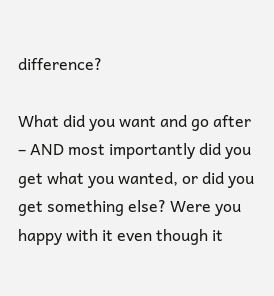difference?

What did you want and go after – AND most importantly did you get what you wanted, or did you get something else? Were you happy with it even though it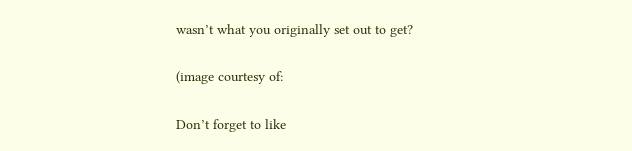wasn’t what you originally set out to get?

(image courtesy of:

Don’t forget to like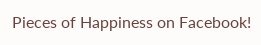Pieces of Happiness on Facebook!